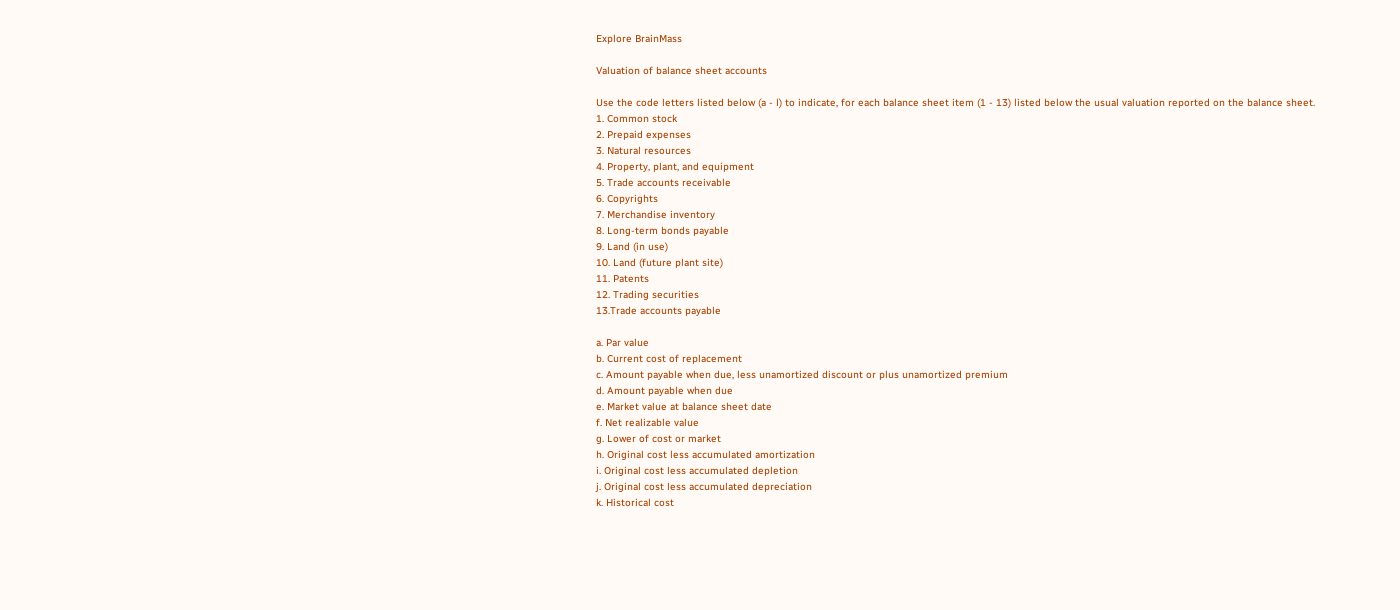Explore BrainMass

Valuation of balance sheet accounts

Use the code letters listed below (a - l) to indicate, for each balance sheet item (1 - 13) listed below the usual valuation reported on the balance sheet.
1. Common stock
2. Prepaid expenses
3. Natural resources
4. Property, plant, and equipment
5. Trade accounts receivable
6. Copyrights
7. Merchandise inventory
8. Long-term bonds payable
9. Land (in use)
10. Land (future plant site)
11. Patents
12. Trading securities
13.Trade accounts payable

a. Par value
b. Current cost of replacement
c. Amount payable when due, less unamortized discount or plus unamortized premium
d. Amount payable when due
e. Market value at balance sheet date
f. Net realizable value
g. Lower of cost or market
h. Original cost less accumulated amortization
i. Original cost less accumulated depletion
j. Original cost less accumulated depreciation
k. Historical cost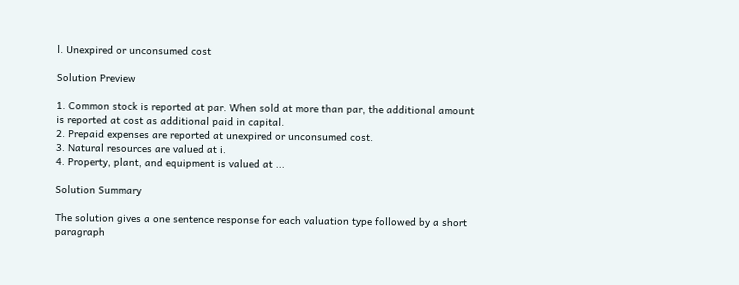l. Unexpired or unconsumed cost

Solution Preview

1. Common stock is reported at par. When sold at more than par, the additional amount is reported at cost as additional paid in capital.
2. Prepaid expenses are reported at unexpired or unconsumed cost.
3. Natural resources are valued at i.
4. Property, plant, and equipment is valued at ...

Solution Summary

The solution gives a one sentence response for each valuation type followed by a short paragraph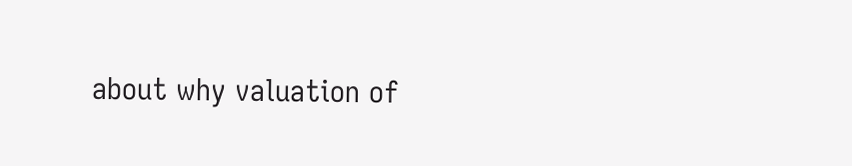about why valuation of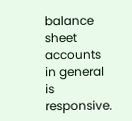balance sheet accounts in general is responsive.